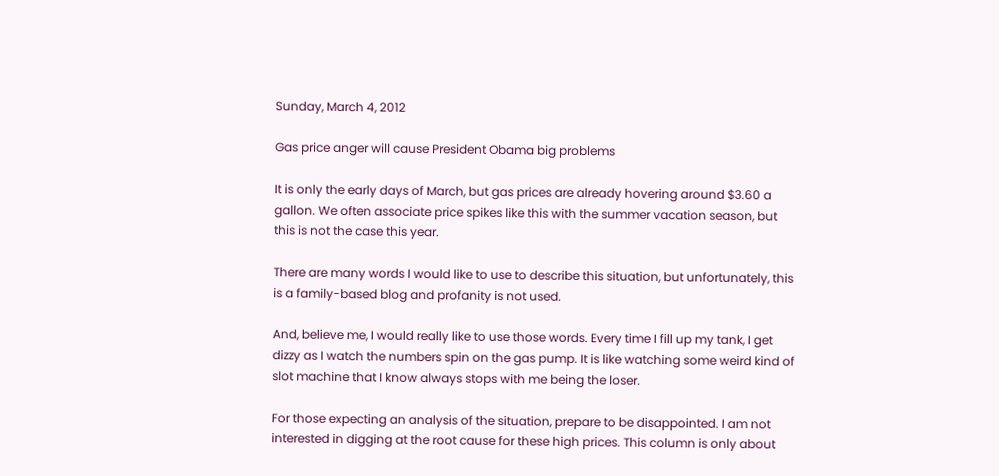Sunday, March 4, 2012

Gas price anger will cause President Obama big problems

It is only the early days of March, but gas prices are already hovering around $3.60 a gallon. We often associate price spikes like this with the summer vacation season, but this is not the case this year.

There are many words I would like to use to describe this situation, but unfortunately, this is a family-based blog and profanity is not used.

And, believe me, I would really like to use those words. Every time I fill up my tank, I get dizzy as I watch the numbers spin on the gas pump. It is like watching some weird kind of slot machine that I know always stops with me being the loser.

For those expecting an analysis of the situation, prepare to be disappointed. I am not interested in digging at the root cause for these high prices. This column is only about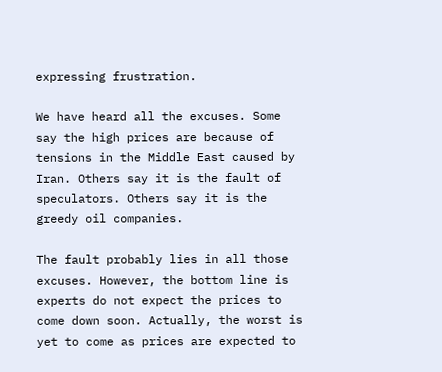expressing frustration.

We have heard all the excuses. Some say the high prices are because of tensions in the Middle East caused by Iran. Others say it is the fault of speculators. Others say it is the greedy oil companies.

The fault probably lies in all those excuses. However, the bottom line is experts do not expect the prices to come down soon. Actually, the worst is yet to come as prices are expected to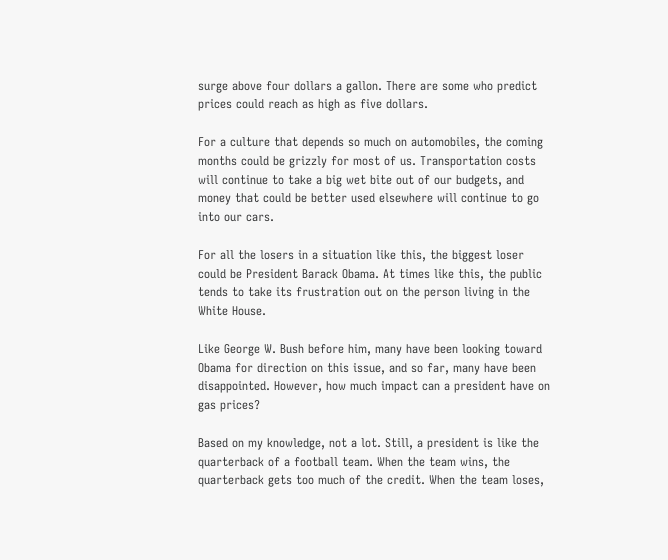surge above four dollars a gallon. There are some who predict prices could reach as high as five dollars.

For a culture that depends so much on automobiles, the coming months could be grizzly for most of us. Transportation costs will continue to take a big wet bite out of our budgets, and money that could be better used elsewhere will continue to go into our cars.

For all the losers in a situation like this, the biggest loser could be President Barack Obama. At times like this, the public tends to take its frustration out on the person living in the White House.

Like George W. Bush before him, many have been looking toward Obama for direction on this issue, and so far, many have been disappointed. However, how much impact can a president have on gas prices?

Based on my knowledge, not a lot. Still, a president is like the quarterback of a football team. When the team wins, the quarterback gets too much of the credit. When the team loses,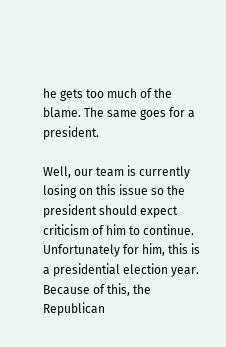he gets too much of the blame. The same goes for a president.

Well, our team is currently losing on this issue so the president should expect criticism of him to continue. Unfortunately for him, this is a presidential election year. Because of this, the Republican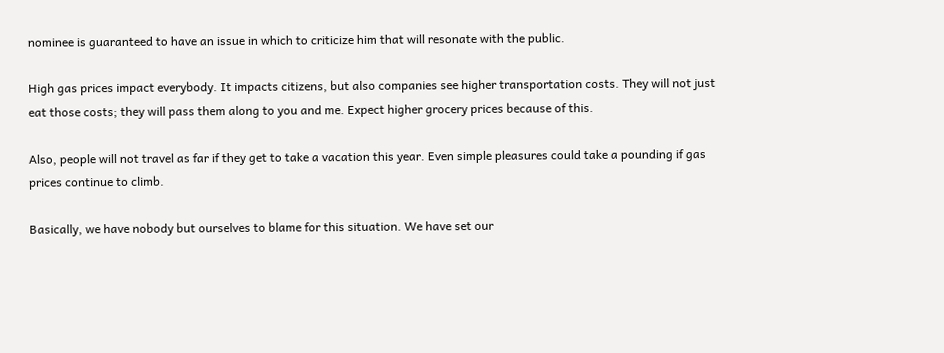nominee is guaranteed to have an issue in which to criticize him that will resonate with the public.

High gas prices impact everybody. It impacts citizens, but also companies see higher transportation costs. They will not just eat those costs; they will pass them along to you and me. Expect higher grocery prices because of this.

Also, people will not travel as far if they get to take a vacation this year. Even simple pleasures could take a pounding if gas prices continue to climb.

Basically, we have nobody but ourselves to blame for this situation. We have set our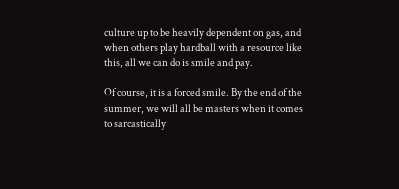culture up to be heavily dependent on gas, and when others play hardball with a resource like this, all we can do is smile and pay.

Of course, it is a forced smile. By the end of the summer, we will all be masters when it comes to sarcastically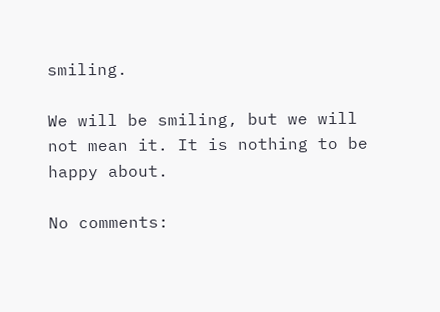smiling.

We will be smiling, but we will not mean it. It is nothing to be happy about.

No comments: